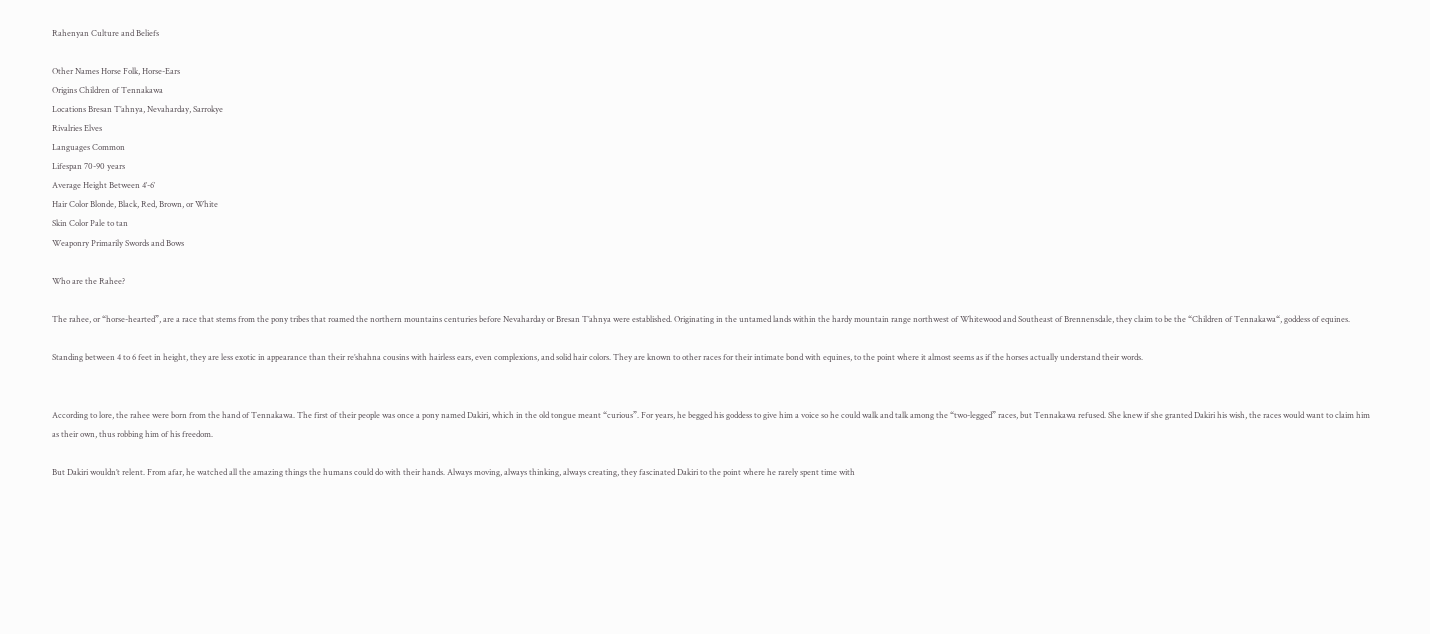Rahenyan Culture and Beliefs

Other Names Horse Folk, Horse-Ears
Origins Children of Tennakawa
Locations Bresan T’ahnya, Nevaharday, Sarrokye
Rivalries Elves
Languages Common
Lifespan 70-90 years
Average Height Between 4′-6′
Hair Color Blonde, Black, Red, Brown, or White
Skin Color Pale to tan
Weaponry Primarily Swords and Bows

Who are the Rahee?

The rahee, or “horse-hearted”, are a race that stems from the pony tribes that roamed the northern mountains centuries before Nevaharday or Bresan T’ahnya were established. Originating in the untamed lands within the hardy mountain range northwest of Whitewood and Southeast of Brennensdale, they claim to be the “Children of Tennakawa“, goddess of equines.

Standing between 4 to 6 feet in height, they are less exotic in appearance than their re’shahna cousins with hairless ears, even complexions, and solid hair colors. They are known to other races for their intimate bond with equines, to the point where it almost seems as if the horses actually understand their words.


According to lore, the rahee were born from the hand of Tennakawa. The first of their people was once a pony named Dakiri, which in the old tongue meant “curious”. For years, he begged his goddess to give him a voice so he could walk and talk among the “two-legged” races, but Tennakawa refused. She knew if she granted Dakiri his wish, the races would want to claim him as their own, thus robbing him of his freedom.

But Dakiri wouldn’t relent. From afar, he watched all the amazing things the humans could do with their hands. Always moving, always thinking, always creating, they fascinated Dakiri to the point where he rarely spent time with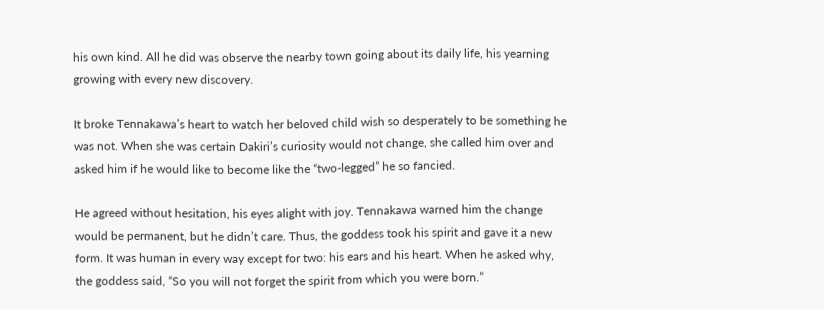his own kind. All he did was observe the nearby town going about its daily life, his yearning growing with every new discovery.

It broke Tennakawa’s heart to watch her beloved child wish so desperately to be something he was not. When she was certain Dakiri’s curiosity would not change, she called him over and asked him if he would like to become like the “two-legged” he so fancied.

He agreed without hesitation, his eyes alight with joy. Tennakawa warned him the change would be permanent, but he didn’t care. Thus, the goddess took his spirit and gave it a new form. It was human in every way except for two: his ears and his heart. When he asked why, the goddess said, “So you will not forget the spirit from which you were born.”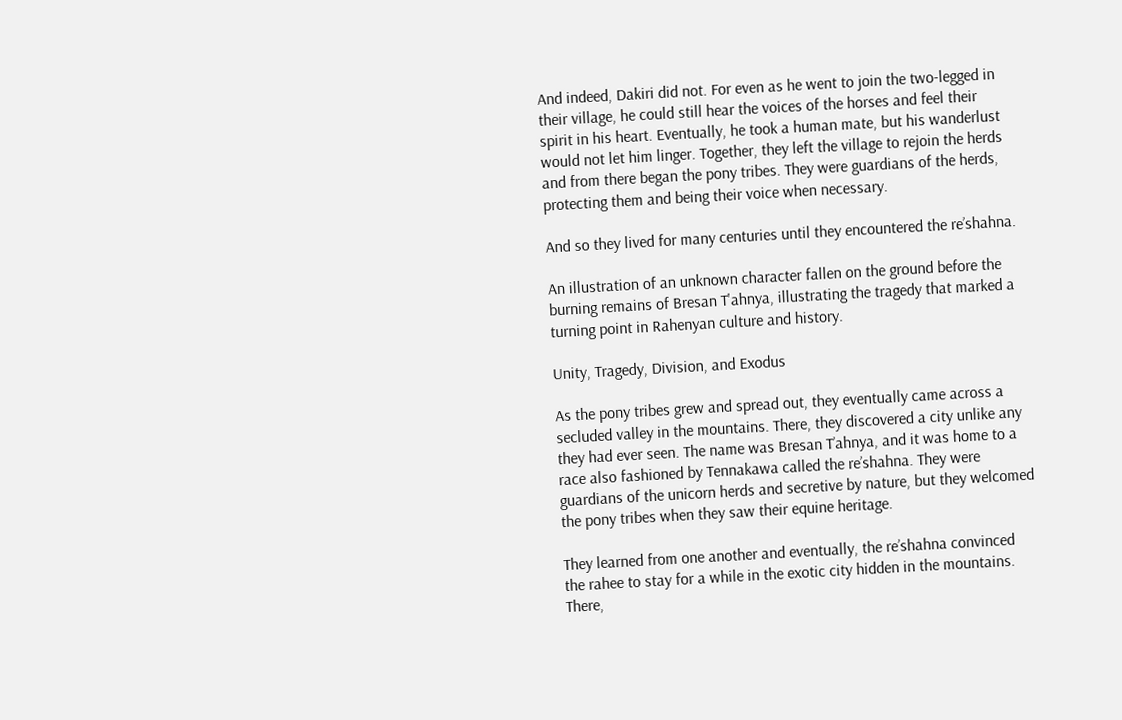And indeed, Dakiri did not. For even as he went to join the two-legged in their village, he could still hear the voices of the horses and feel their spirit in his heart. Eventually, he took a human mate, but his wanderlust would not let him linger. Together, they left the village to rejoin the herds and from there began the pony tribes. They were guardians of the herds, protecting them and being their voice when necessary.

And so they lived for many centuries until they encountered the re’shahna.

An illustration of an unknown character fallen on the ground before the burning remains of Bresan T'ahnya, illustrating the tragedy that marked a turning point in Rahenyan culture and history.

Unity, Tragedy, Division, and Exodus

As the pony tribes grew and spread out, they eventually came across a secluded valley in the mountains. There, they discovered a city unlike any they had ever seen. The name was Bresan T’ahnya, and it was home to a race also fashioned by Tennakawa called the re’shahna. They were guardians of the unicorn herds and secretive by nature, but they welcomed the pony tribes when they saw their equine heritage.

They learned from one another and eventually, the re’shahna convinced the rahee to stay for a while in the exotic city hidden in the mountains. There,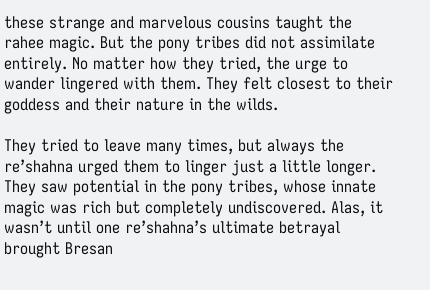these strange and marvelous cousins taught the rahee magic. But the pony tribes did not assimilate entirely. No matter how they tried, the urge to wander lingered with them. They felt closest to their goddess and their nature in the wilds.

They tried to leave many times, but always the re’shahna urged them to linger just a little longer. They saw potential in the pony tribes, whose innate magic was rich but completely undiscovered. Alas, it wasn’t until one re’shahna’s ultimate betrayal brought Bresan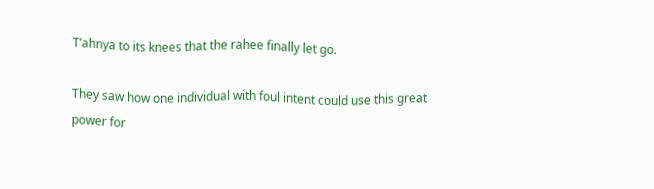T’ahnya to its knees that the rahee finally let go.

They saw how one individual with foul intent could use this great power for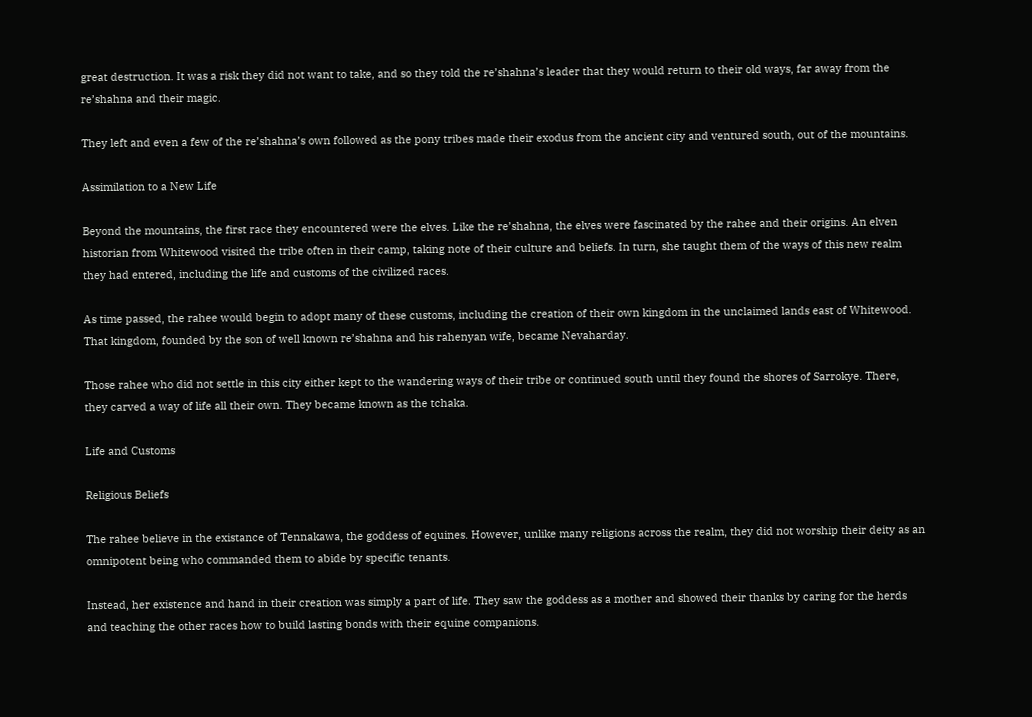great destruction. It was a risk they did not want to take, and so they told the re’shahna’s leader that they would return to their old ways, far away from the re’shahna and their magic.

They left and even a few of the re’shahna’s own followed as the pony tribes made their exodus from the ancient city and ventured south, out of the mountains.

Assimilation to a New Life

Beyond the mountains, the first race they encountered were the elves. Like the re’shahna, the elves were fascinated by the rahee and their origins. An elven historian from Whitewood visited the tribe often in their camp, taking note of their culture and beliefs. In turn, she taught them of the ways of this new realm they had entered, including the life and customs of the civilized races.

As time passed, the rahee would begin to adopt many of these customs, including the creation of their own kingdom in the unclaimed lands east of Whitewood. That kingdom, founded by the son of well known re’shahna and his rahenyan wife, became Nevaharday.

Those rahee who did not settle in this city either kept to the wandering ways of their tribe or continued south until they found the shores of Sarrokye. There, they carved a way of life all their own. They became known as the tchaka.

Life and Customs

Religious Beliefs

The rahee believe in the existance of Tennakawa, the goddess of equines. However, unlike many religions across the realm, they did not worship their deity as an omnipotent being who commanded them to abide by specific tenants.

Instead, her existence and hand in their creation was simply a part of life. They saw the goddess as a mother and showed their thanks by caring for the herds and teaching the other races how to build lasting bonds with their equine companions.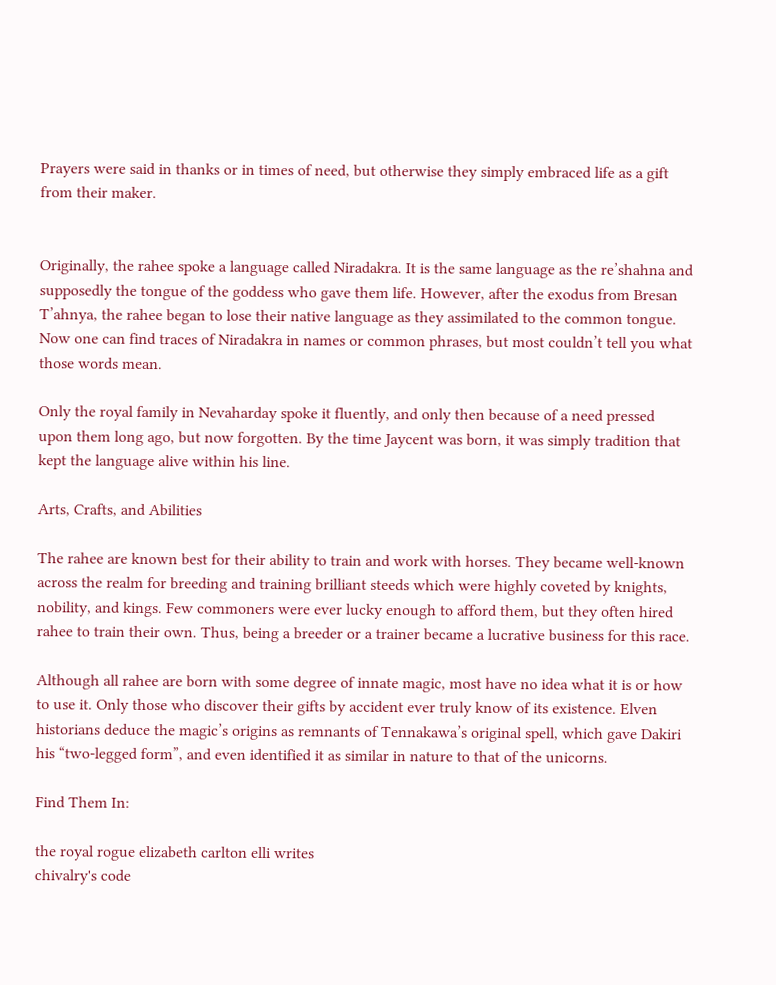Prayers were said in thanks or in times of need, but otherwise they simply embraced life as a gift from their maker.


Originally, the rahee spoke a language called Niradakra. It is the same language as the re’shahna and supposedly the tongue of the goddess who gave them life. However, after the exodus from Bresan T’ahnya, the rahee began to lose their native language as they assimilated to the common tongue. Now one can find traces of Niradakra in names or common phrases, but most couldn’t tell you what those words mean.

Only the royal family in Nevaharday spoke it fluently, and only then because of a need pressed upon them long ago, but now forgotten. By the time Jaycent was born, it was simply tradition that kept the language alive within his line.

Arts, Crafts, and Abilities

The rahee are known best for their ability to train and work with horses. They became well-known across the realm for breeding and training brilliant steeds which were highly coveted by knights, nobility, and kings. Few commoners were ever lucky enough to afford them, but they often hired rahee to train their own. Thus, being a breeder or a trainer became a lucrative business for this race.

Although all rahee are born with some degree of innate magic, most have no idea what it is or how to use it. Only those who discover their gifts by accident ever truly know of its existence. Elven historians deduce the magic’s origins as remnants of Tennakawa’s original spell, which gave Dakiri his “two-legged form”, and even identified it as similar in nature to that of the unicorns.

Find Them In:

the royal rogue elizabeth carlton elli writes
chivalry's code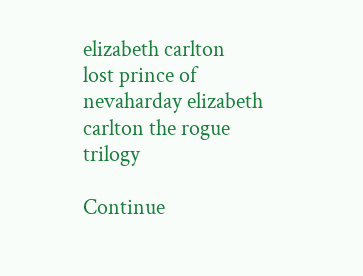elizabeth carlton
lost prince of nevaharday elizabeth carlton the rogue trilogy

Continue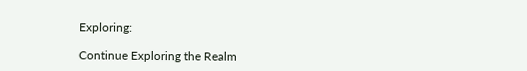Exploring:

Continue Exploring the Realm